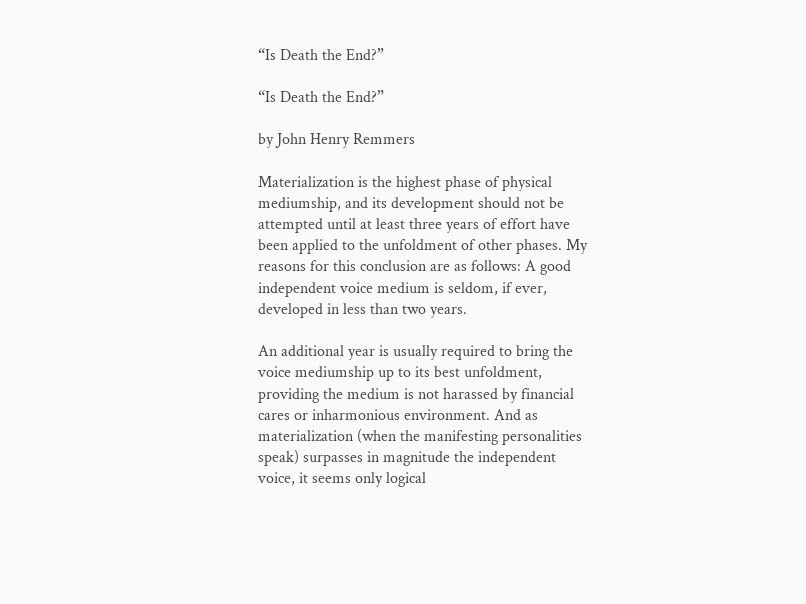“Is Death the End?”

“Is Death the End?”

by John Henry Remmers

Materialization is the highest phase of physical mediumship, and its development should not be attempted until at least three years of effort have been applied to the unfoldment of other phases. My reasons for this conclusion are as follows: A good independent voice medium is seldom, if ever, developed in less than two years.

An additional year is usually required to bring the voice mediumship up to its best unfoldment, providing the medium is not harassed by financial cares or inharmonious environment. And as materialization (when the manifesting personalities speak) surpasses in magnitude the independent voice, it seems only logical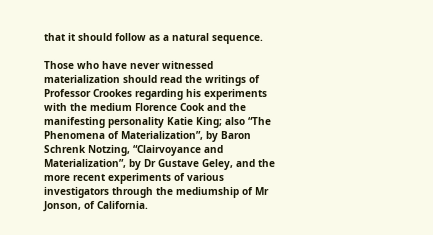that it should follow as a natural sequence.

Those who have never witnessed materialization should read the writings of Professor Crookes regarding his experiments with the medium Florence Cook and the manifesting personality Katie King; also “The Phenomena of Materialization”, by Baron Schrenk Notzing, “Clairvoyance and Materialization”, by Dr Gustave Geley, and the more recent experiments of various investigators through the mediumship of Mr Jonson, of California.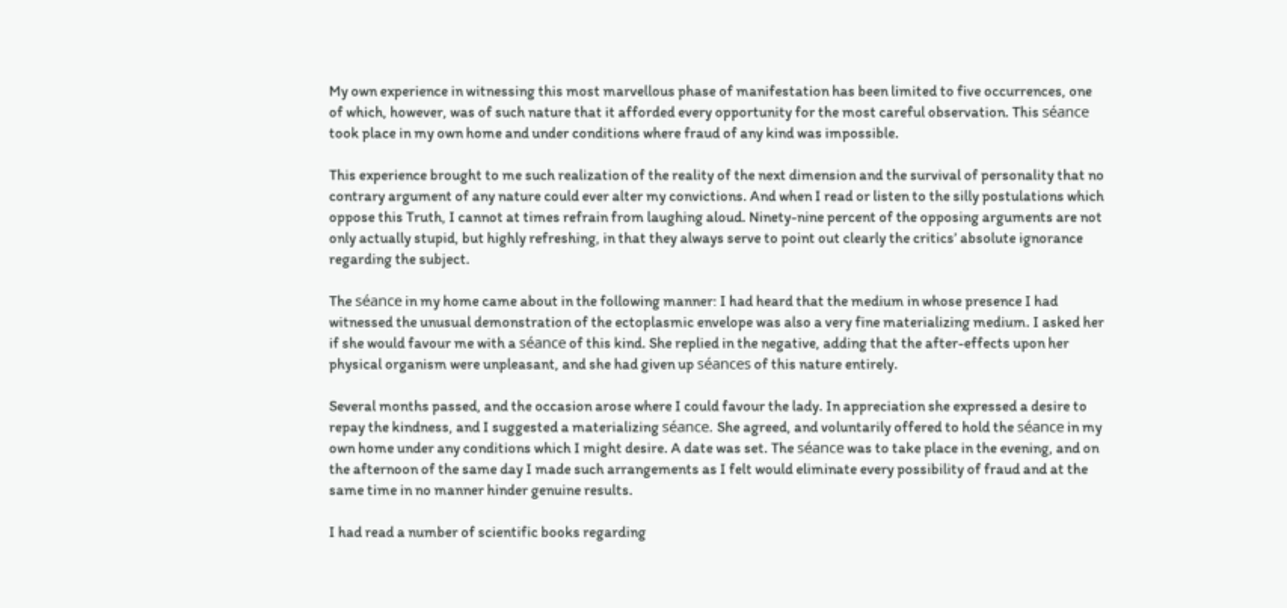My own experience in witnessing this most marvellous phase of manifestation has been limited to five occurrences, one of which, however, was of such nature that it afforded every opportunity for the most careful observation. This séance took place in my own home and under conditions where fraud of any kind was impossible.

This experience brought to me such realization of the reality of the next dimension and the survival of personality that no contrary argument of any nature could ever alter my convictions. And when I read or listen to the silly postulations which oppose this Truth, I cannot at times refrain from laughing aloud. Ninety-nine percent of the opposing arguments are not only actually stupid, but highly refreshing, in that they always serve to point out clearly the critics’ absolute ignorance regarding the subject.

The séance in my home came about in the following manner: I had heard that the medium in whose presence I had witnessed the unusual demonstration of the ectoplasmic envelope was also a very fine materializing medium. I asked her if she would favour me with a séance of this kind. She replied in the negative, adding that the after-effects upon her physical organism were unpleasant, and she had given up séances of this nature entirely.

Several months passed, and the occasion arose where I could favour the lady. In appreciation she expressed a desire to repay the kindness, and I suggested a materializing séance. She agreed, and voluntarily offered to hold the séance in my own home under any conditions which I might desire. A date was set. The séance was to take place in the evening, and on the afternoon of the same day I made such arrangements as I felt would eliminate every possibility of fraud and at the same time in no manner hinder genuine results.

I had read a number of scientific books regarding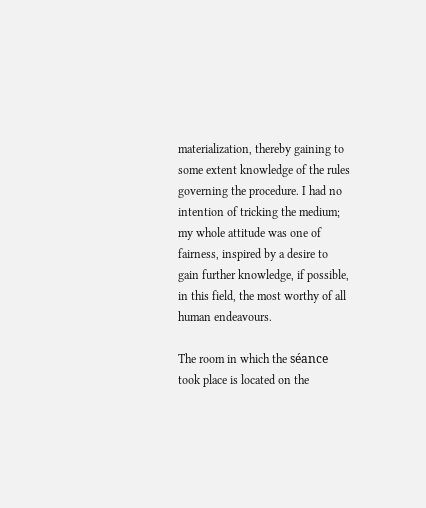materialization, thereby gaining to some extent knowledge of the rules governing the procedure. I had no intention of tricking the medium; my whole attitude was one of fairness, inspired by a desire to gain further knowledge, if possible, in this field, the most worthy of all human endeavours.

The room in which the séance took place is located on the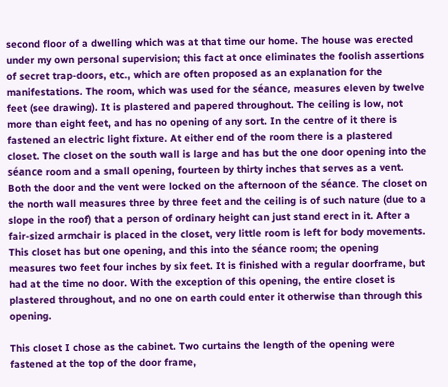second floor of a dwelling which was at that time our home. The house was erected under my own personal supervision; this fact at once eliminates the foolish assertions of secret trap-doors, etc., which are often proposed as an explanation for the manifestations. The room, which was used for the séance, measures eleven by twelve feet (see drawing). It is plastered and papered throughout. The ceiling is low, not more than eight feet, and has no opening of any sort. In the centre of it there is fastened an electric light fixture. At either end of the room there is a plastered closet. The closet on the south wall is large and has but the one door opening into the séance room and a small opening, fourteen by thirty inches that serves as a vent. Both the door and the vent were locked on the afternoon of the séance. The closet on the north wall measures three by three feet and the ceiling is of such nature (due to a slope in the roof) that a person of ordinary height can just stand erect in it. After a fair-sized armchair is placed in the closet, very little room is left for body movements. This closet has but one opening, and this into the séance room; the opening measures two feet four inches by six feet. It is finished with a regular doorframe, but had at the time no door. With the exception of this opening, the entire closet is plastered throughout, and no one on earth could enter it otherwise than through this opening.

This closet I chose as the cabinet. Two curtains the length of the opening were fastened at the top of the door frame,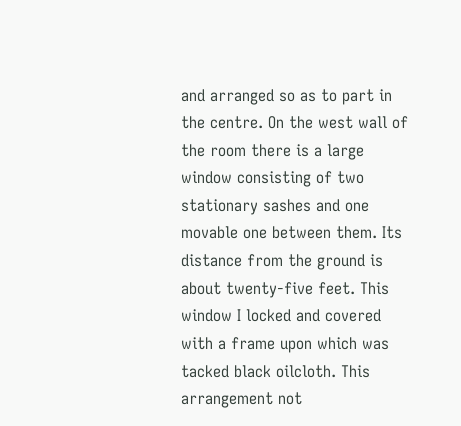and arranged so as to part in the centre. On the west wall of the room there is a large window consisting of two stationary sashes and one movable one between them. Its distance from the ground is about twenty-five feet. This window I locked and covered with a frame upon which was tacked black oilcloth. This arrangement not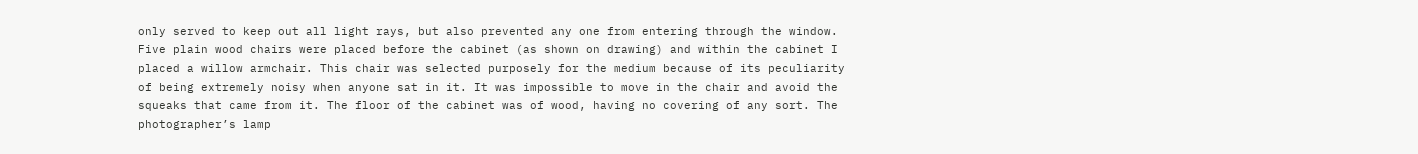only served to keep out all light rays, but also prevented any one from entering through the window. Five plain wood chairs were placed before the cabinet (as shown on drawing) and within the cabinet I placed a willow armchair. This chair was selected purposely for the medium because of its peculiarity of being extremely noisy when anyone sat in it. It was impossible to move in the chair and avoid the squeaks that came from it. The floor of the cabinet was of wood, having no covering of any sort. The photographer’s lamp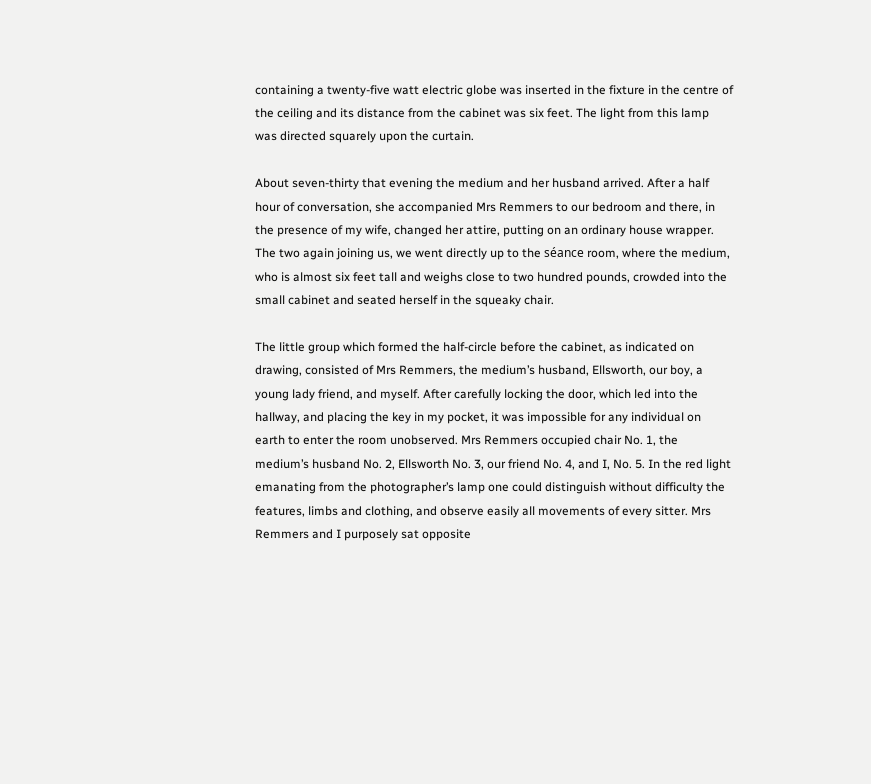containing a twenty-five watt electric globe was inserted in the fixture in the centre of the ceiling and its distance from the cabinet was six feet. The light from this lamp was directed squarely upon the curtain.

About seven-thirty that evening the medium and her husband arrived. After a half hour of conversation, she accompanied Mrs Remmers to our bedroom and there, in the presence of my wife, changed her attire, putting on an ordinary house wrapper. The two again joining us, we went directly up to the séance room, where the medium, who is almost six feet tall and weighs close to two hundred pounds, crowded into the small cabinet and seated herself in the squeaky chair.

The little group which formed the half-circle before the cabinet, as indicated on drawing, consisted of Mrs Remmers, the medium’s husband, Ellsworth, our boy, a young lady friend, and myself. After carefully locking the door, which led into the hallway, and placing the key in my pocket, it was impossible for any individual on earth to enter the room unobserved. Mrs Remmers occupied chair No. 1, the medium’s husband No. 2, Ellsworth No. 3, our friend No. 4, and I, No. 5. In the red light emanating from the photographer’s lamp one could distinguish without difficulty the features, limbs and clothing, and observe easily all movements of every sitter. Mrs Remmers and I purposely sat opposite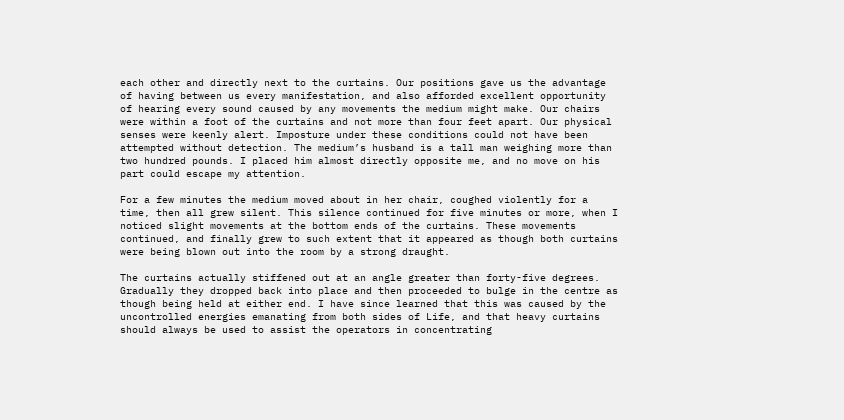each other and directly next to the curtains. Our positions gave us the advantage of having between us every manifestation, and also afforded excellent opportunity of hearing every sound caused by any movements the medium might make. Our chairs were within a foot of the curtains and not more than four feet apart. Our physical senses were keenly alert. Imposture under these conditions could not have been attempted without detection. The medium’s husband is a tall man weighing more than two hundred pounds. I placed him almost directly opposite me, and no move on his part could escape my attention.

For a few minutes the medium moved about in her chair, coughed violently for a time, then all grew silent. This silence continued for five minutes or more, when I noticed slight movements at the bottom ends of the curtains. These movements continued, and finally grew to such extent that it appeared as though both curtains were being blown out into the room by a strong draught.

The curtains actually stiffened out at an angle greater than forty-five degrees. Gradually they dropped back into place and then proceeded to bulge in the centre as though being held at either end. I have since learned that this was caused by the uncontrolled energies emanating from both sides of Life, and that heavy curtains should always be used to assist the operators in concentrating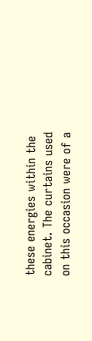these energies within the cabinet. The curtains used on this occasion were of a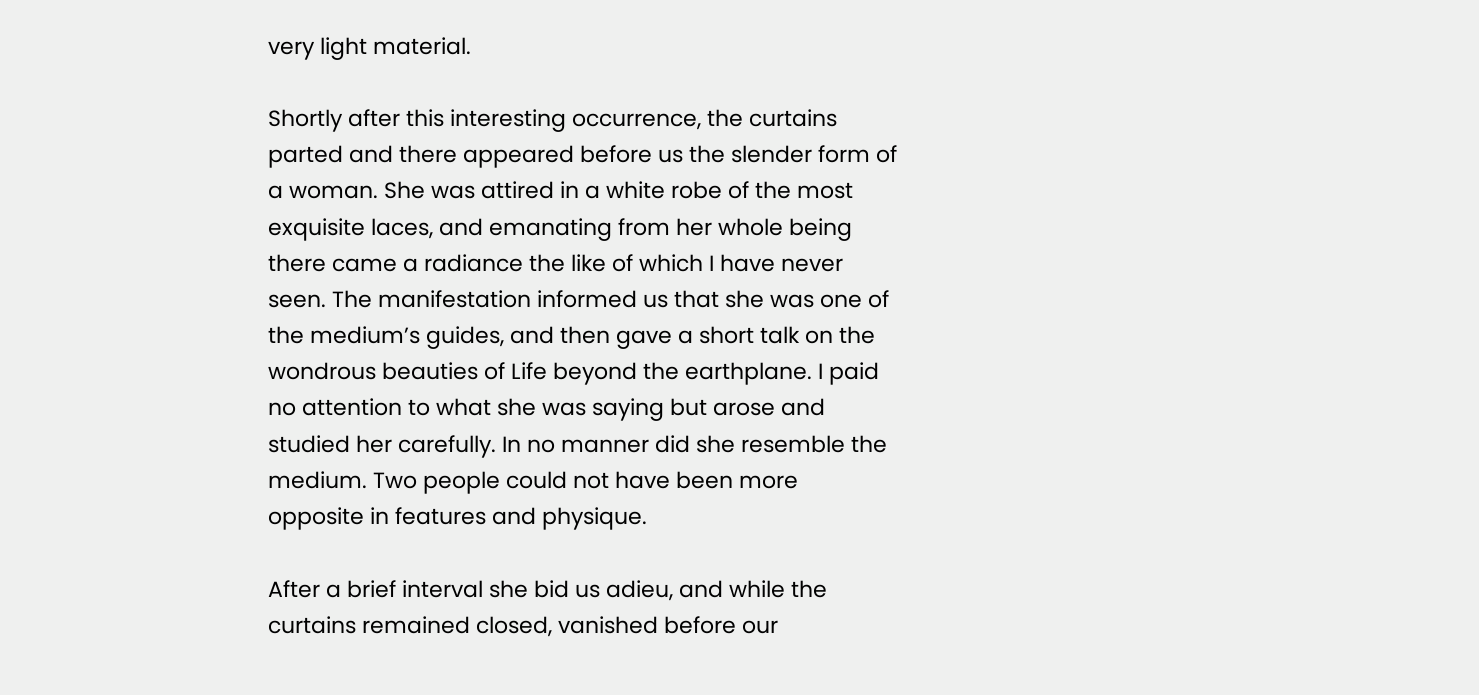very light material.

Shortly after this interesting occurrence, the curtains parted and there appeared before us the slender form of a woman. She was attired in a white robe of the most exquisite laces, and emanating from her whole being there came a radiance the like of which I have never seen. The manifestation informed us that she was one of the medium’s guides, and then gave a short talk on the wondrous beauties of Life beyond the earthplane. I paid no attention to what she was saying but arose and studied her carefully. In no manner did she resemble the medium. Two people could not have been more opposite in features and physique.

After a brief interval she bid us adieu, and while the curtains remained closed, vanished before our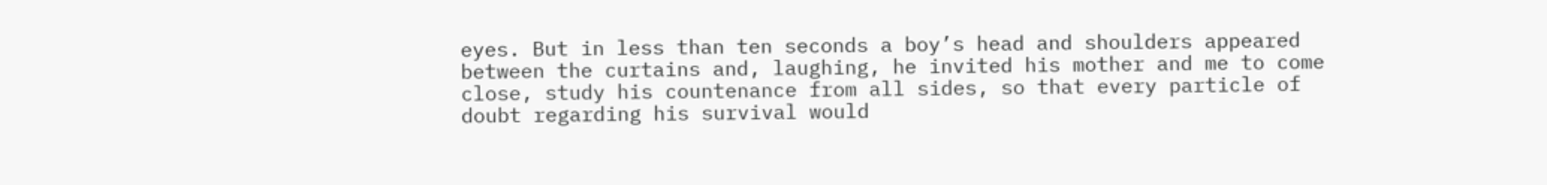eyes. But in less than ten seconds a boy’s head and shoulders appeared between the curtains and, laughing, he invited his mother and me to come close, study his countenance from all sides, so that every particle of doubt regarding his survival would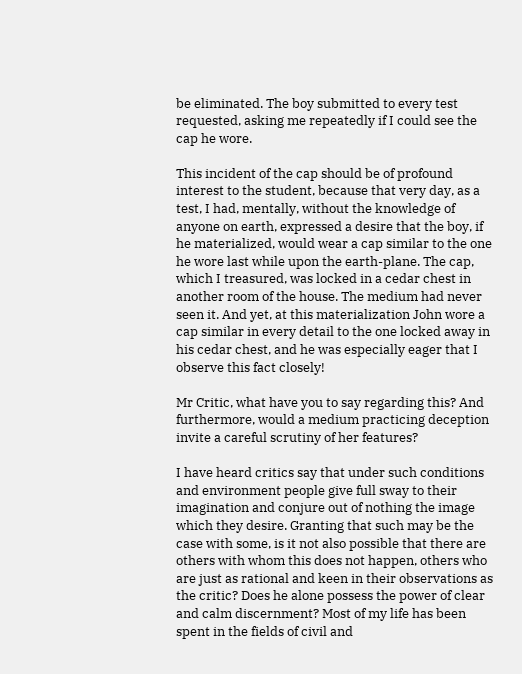be eliminated. The boy submitted to every test requested, asking me repeatedly if I could see the cap he wore.

This incident of the cap should be of profound interest to the student, because that very day, as a test, I had, mentally, without the knowledge of anyone on earth, expressed a desire that the boy, if he materialized, would wear a cap similar to the one he wore last while upon the earth-plane. The cap, which I treasured, was locked in a cedar chest in another room of the house. The medium had never seen it. And yet, at this materialization John wore a cap similar in every detail to the one locked away in his cedar chest, and he was especially eager that I observe this fact closely!

Mr Critic, what have you to say regarding this? And furthermore, would a medium practicing deception invite a careful scrutiny of her features?

I have heard critics say that under such conditions and environment people give full sway to their imagination and conjure out of nothing the image which they desire. Granting that such may be the case with some, is it not also possible that there are others with whom this does not happen, others who are just as rational and keen in their observations as the critic? Does he alone possess the power of clear and calm discernment? Most of my life has been spent in the fields of civil and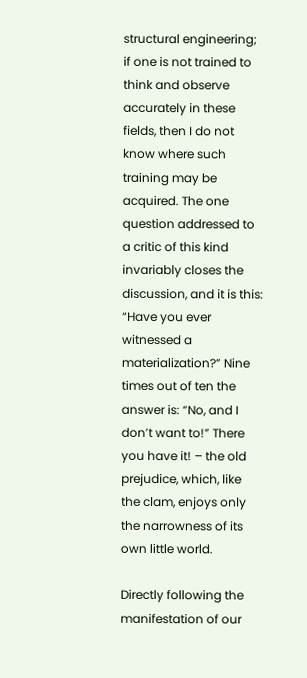structural engineering; if one is not trained to think and observe accurately in these fields, then I do not know where such training may be acquired. The one question addressed to a critic of this kind invariably closes the discussion, and it is this: “Have you ever witnessed a materialization?” Nine times out of ten the answer is: “No, and I don’t want to!” There you have it! – the old prejudice, which, like the clam, enjoys only the narrowness of its own little world.

Directly following the manifestation of our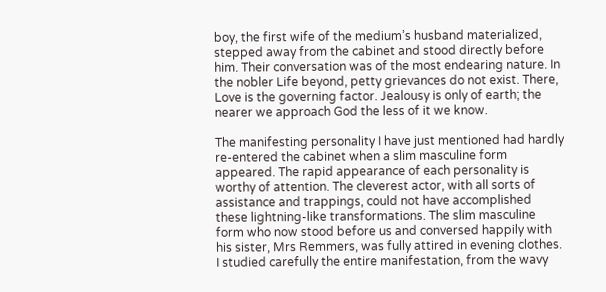boy, the first wife of the medium’s husband materialized, stepped away from the cabinet and stood directly before him. Their conversation was of the most endearing nature. In the nobler Life beyond, petty grievances do not exist. There, Love is the governing factor. Jealousy is only of earth; the nearer we approach God the less of it we know.

The manifesting personality I have just mentioned had hardly re-entered the cabinet when a slim masculine form appeared. The rapid appearance of each personality is worthy of attention. The cleverest actor, with all sorts of assistance and trappings, could not have accomplished these lightning-like transformations. The slim masculine form who now stood before us and conversed happily with his sister, Mrs Remmers, was fully attired in evening clothes. I studied carefully the entire manifestation, from the wavy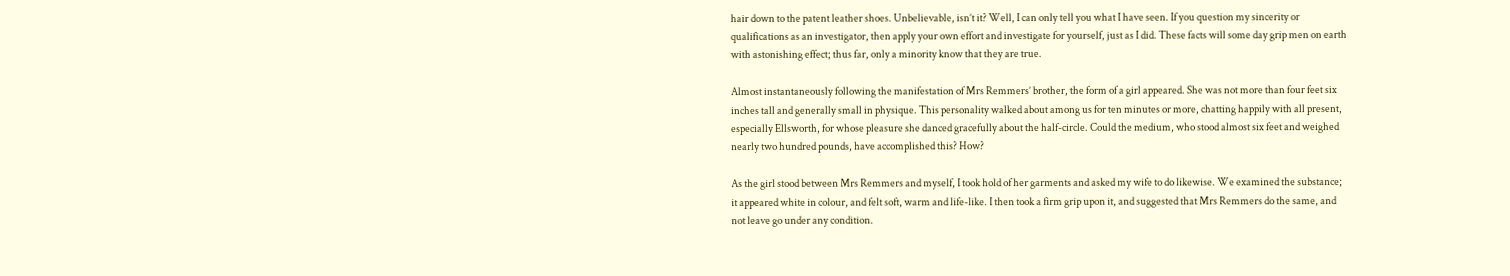hair down to the patent leather shoes. Unbelievable, isn’t it? Well, I can only tell you what I have seen. If you question my sincerity or qualifications as an investigator, then apply your own effort and investigate for yourself, just as I did. These facts will some day grip men on earth with astonishing effect; thus far, only a minority know that they are true.

Almost instantaneously following the manifestation of Mrs Remmers’ brother, the form of a girl appeared. She was not more than four feet six inches tall and generally small in physique. This personality walked about among us for ten minutes or more, chatting happily with all present, especially Ellsworth, for whose pleasure she danced gracefully about the half-circle. Could the medium, who stood almost six feet and weighed nearly two hundred pounds, have accomplished this? How?

As the girl stood between Mrs Remmers and myself, I took hold of her garments and asked my wife to do likewise. We examined the substance; it appeared white in colour, and felt soft, warm and life-like. I then took a firm grip upon it, and suggested that Mrs Remmers do the same, and not leave go under any condition.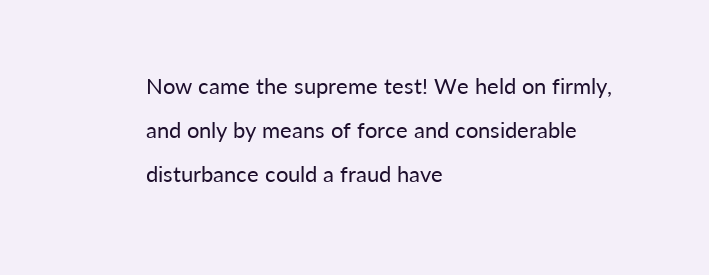Now came the supreme test! We held on firmly, and only by means of force and considerable disturbance could a fraud have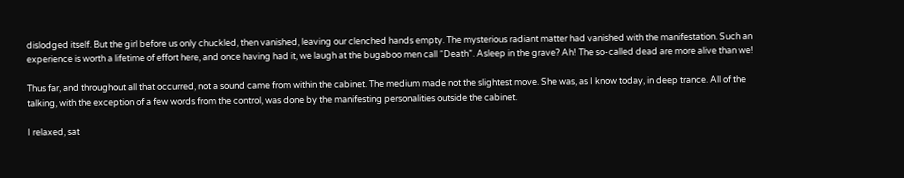dislodged itself. But the girl before us only chuckled, then vanished, leaving our clenched hands empty. The mysterious radiant matter had vanished with the manifestation. Such an experience is worth a lifetime of effort here, and once having had it, we laugh at the bugaboo men call “Death”. Asleep in the grave? Ah! The so-called dead are more alive than we!

Thus far, and throughout all that occurred, not a sound came from within the cabinet. The medium made not the slightest move. She was, as I know today, in deep trance. All of the talking, with the exception of a few words from the control, was done by the manifesting personalities outside the cabinet.

I relaxed, sat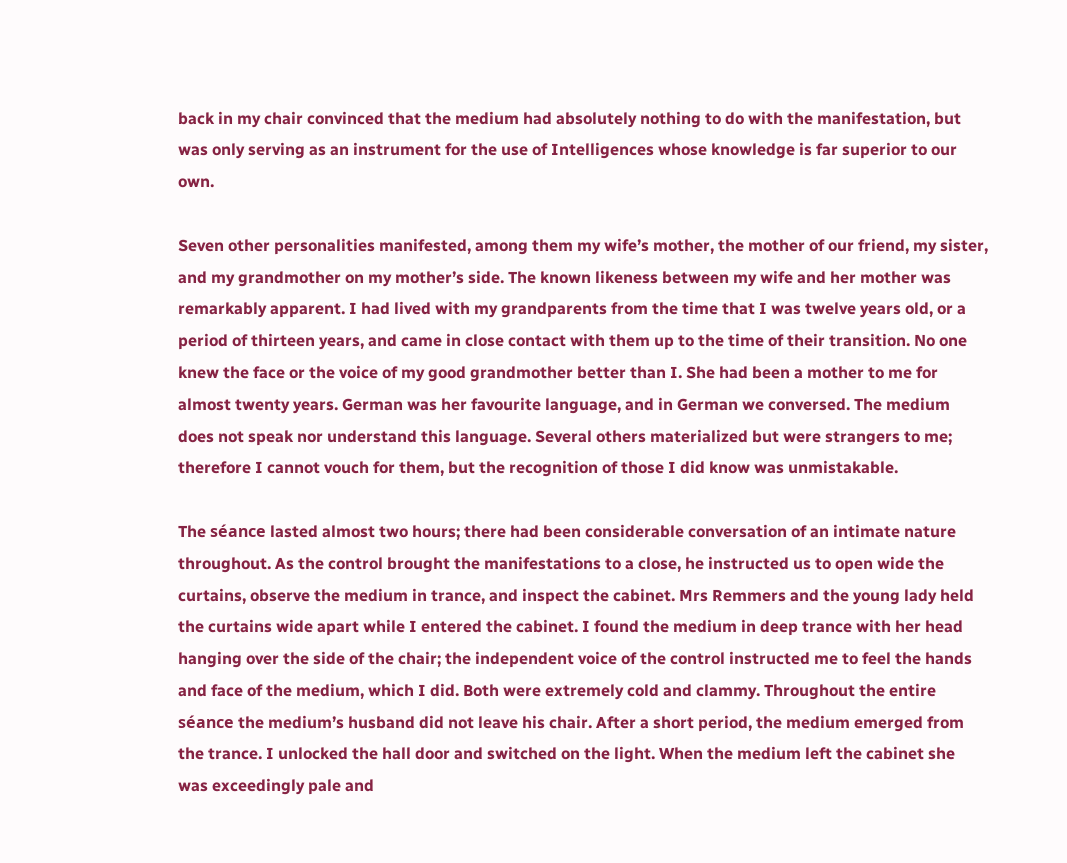back in my chair convinced that the medium had absolutely nothing to do with the manifestation, but was only serving as an instrument for the use of Intelligences whose knowledge is far superior to our own.

Seven other personalities manifested, among them my wife’s mother, the mother of our friend, my sister, and my grandmother on my mother’s side. The known likeness between my wife and her mother was remarkably apparent. I had lived with my grandparents from the time that I was twelve years old, or a period of thirteen years, and came in close contact with them up to the time of their transition. No one knew the face or the voice of my good grandmother better than I. She had been a mother to me for almost twenty years. German was her favourite language, and in German we conversed. The medium does not speak nor understand this language. Several others materialized but were strangers to me; therefore I cannot vouch for them, but the recognition of those I did know was unmistakable.

The séance lasted almost two hours; there had been considerable conversation of an intimate nature throughout. As the control brought the manifestations to a close, he instructed us to open wide the curtains, observe the medium in trance, and inspect the cabinet. Mrs Remmers and the young lady held the curtains wide apart while I entered the cabinet. I found the medium in deep trance with her head hanging over the side of the chair; the independent voice of the control instructed me to feel the hands and face of the medium, which I did. Both were extremely cold and clammy. Throughout the entire séance the medium’s husband did not leave his chair. After a short period, the medium emerged from the trance. I unlocked the hall door and switched on the light. When the medium left the cabinet she was exceedingly pale and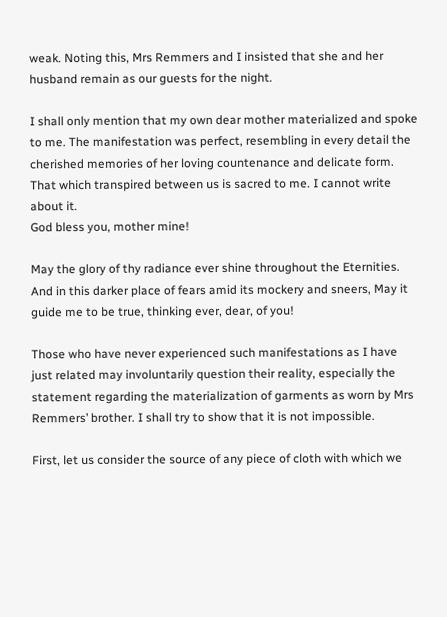weak. Noting this, Mrs Remmers and I insisted that she and her husband remain as our guests for the night.

I shall only mention that my own dear mother materialized and spoke to me. The manifestation was perfect, resembling in every detail the cherished memories of her loving countenance and delicate form. That which transpired between us is sacred to me. I cannot write about it.
God bless you, mother mine!

May the glory of thy radiance ever shine throughout the Eternities. And in this darker place of fears amid its mockery and sneers, May it guide me to be true, thinking ever, dear, of you!

Those who have never experienced such manifestations as I have just related may involuntarily question their reality, especially the statement regarding the materialization of garments as worn by Mrs Remmers’ brother. I shall try to show that it is not impossible.

First, let us consider the source of any piece of cloth with which we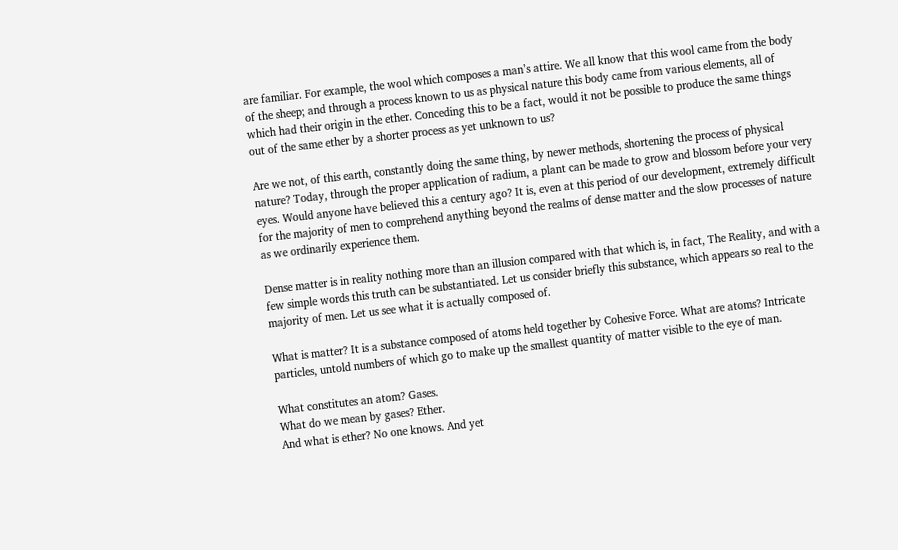are familiar. For example, the wool which composes a man’s attire. We all know that this wool came from the body of the sheep; and through a process known to us as physical nature this body came from various elements, all of which had their origin in the ether. Conceding this to be a fact, would it not be possible to produce the same things out of the same ether by a shorter process as yet unknown to us?

Are we not, of this earth, constantly doing the same thing, by newer methods, shortening the process of physical nature? Today, through the proper application of radium, a plant can be made to grow and blossom before your very eyes. Would anyone have believed this a century ago? It is, even at this period of our development, extremely difficult for the majority of men to comprehend anything beyond the realms of dense matter and the slow processes of nature as we ordinarily experience them.

Dense matter is in reality nothing more than an illusion compared with that which is, in fact, The Reality, and with a few simple words this truth can be substantiated. Let us consider briefly this substance, which appears so real to the majority of men. Let us see what it is actually composed of.

What is matter? It is a substance composed of atoms held together by Cohesive Force. What are atoms? Intricate particles, untold numbers of which go to make up the smallest quantity of matter visible to the eye of man.

What constitutes an atom? Gases.
What do we mean by gases? Ether.
And what is ether? No one knows. And yet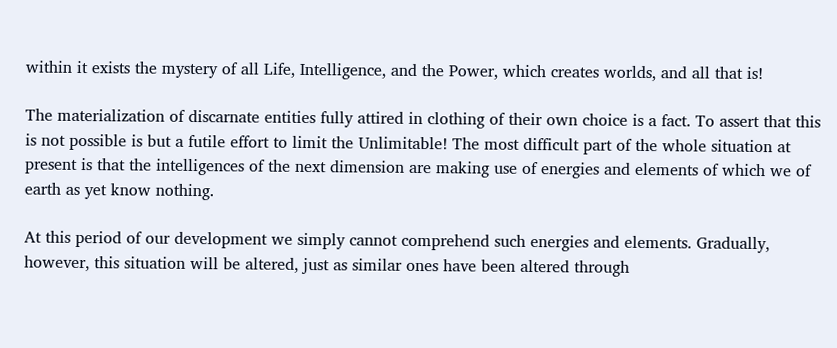within it exists the mystery of all Life, Intelligence, and the Power, which creates worlds, and all that is!

The materialization of discarnate entities fully attired in clothing of their own choice is a fact. To assert that this is not possible is but a futile effort to limit the Unlimitable! The most difficult part of the whole situation at present is that the intelligences of the next dimension are making use of energies and elements of which we of earth as yet know nothing.

At this period of our development we simply cannot comprehend such energies and elements. Gradually, however, this situation will be altered, just as similar ones have been altered through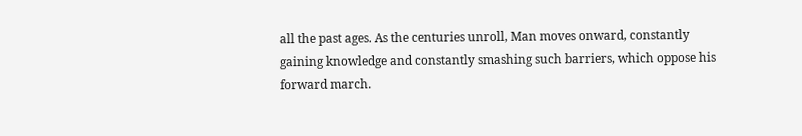all the past ages. As the centuries unroll, Man moves onward, constantly gaining knowledge and constantly smashing such barriers, which oppose his forward march.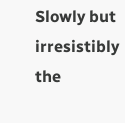Slowly but irresistibly the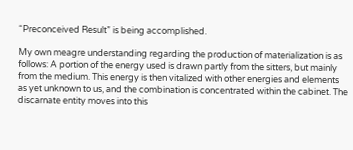“Preconceived Result” is being accomplished.

My own meagre understanding regarding the production of materialization is as follows: A portion of the energy used is drawn partly from the sitters, but mainly from the medium. This energy is then vitalized with other energies and elements as yet unknown to us, and the combination is concentrated within the cabinet. The discarnate entity moves into this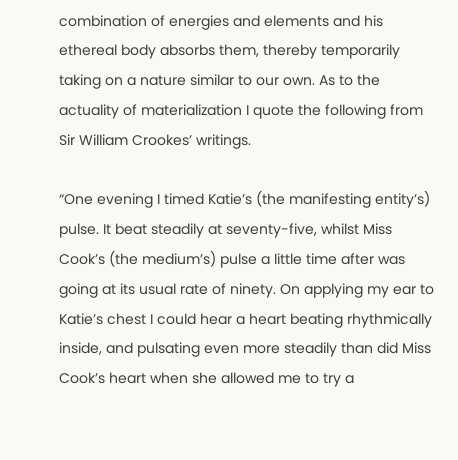combination of energies and elements and his ethereal body absorbs them, thereby temporarily taking on a nature similar to our own. As to the actuality of materialization I quote the following from Sir William Crookes’ writings.

“One evening I timed Katie’s (the manifesting entity’s) pulse. It beat steadily at seventy-five, whilst Miss Cook’s (the medium’s) pulse a little time after was going at its usual rate of ninety. On applying my ear to Katie’s chest I could hear a heart beating rhythmically inside, and pulsating even more steadily than did Miss Cook’s heart when she allowed me to try a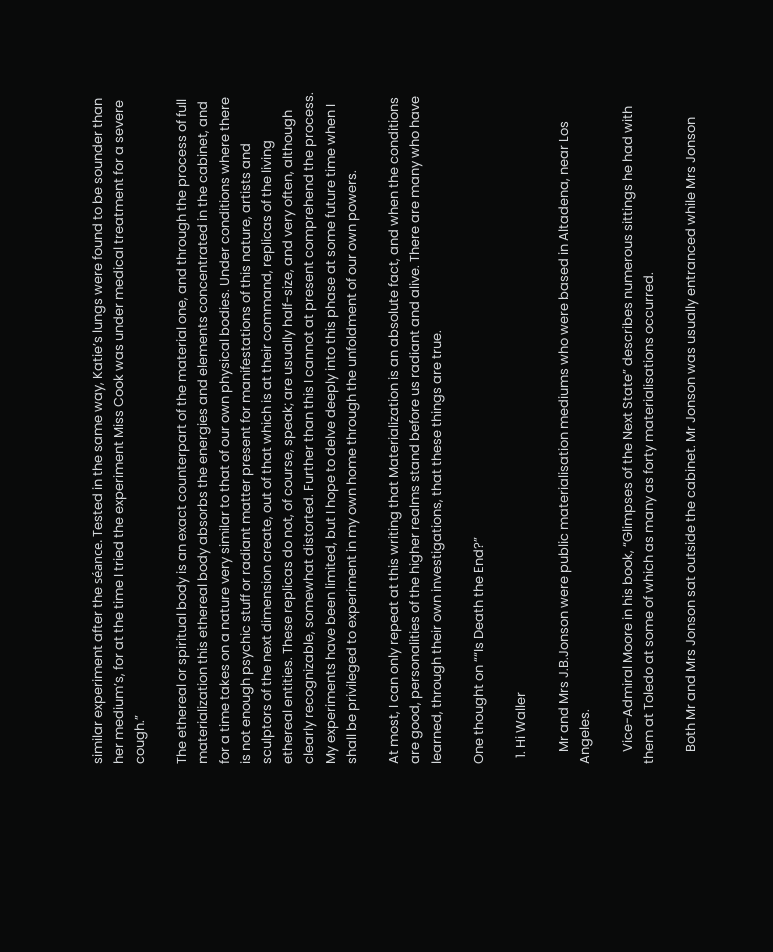similar experiment after the séance. Tested in the same way, Katie’s lungs were found to be sounder than her medium’s, for at the time I tried the experiment Miss Cook was under medical treatment for a severe cough.”

The ethereal or spiritual body is an exact counterpart of the material one, and through the process of full materialization this ethereal body absorbs the energies and elements concentrated in the cabinet, and for a time takes on a nature very similar to that of our own physical bodies. Under conditions where there is not enough psychic stuff or radiant matter present for manifestations of this nature, artists and sculptors of the next dimension create, out of that which is at their command, replicas of the living ethereal entities. These replicas do not, of course, speak; are usually half-size, and very often, although clearly recognizable, somewhat distorted. Further than this I cannot at present comprehend the process. My experiments have been limited, but I hope to delve deeply into this phase at some future time when I shall be privileged to experiment in my own home through the unfoldment of our own powers.

At most, I can only repeat at this writing that Materialization is an absolute fact, and when the conditions are good, personalities of the higher realms stand before us radiant and alive. There are many who have learned, through their own investigations, that these things are true.

One thought on ““Is Death the End?”

  1. Hi Waller

    Mr and Mrs J.B.Jonson were public materialisation mediums who were based in Altadena, near Los Angeles.

    Vice-Admiral Moore in his book, “Glimpses of the Next State” describes numerous sittings he had with them at Toledo at some of which as many as forty materialisations occurred.

    Both Mr and Mrs Jonson sat outside the cabinet. Mr Jonson was usually entranced while Mrs Jonson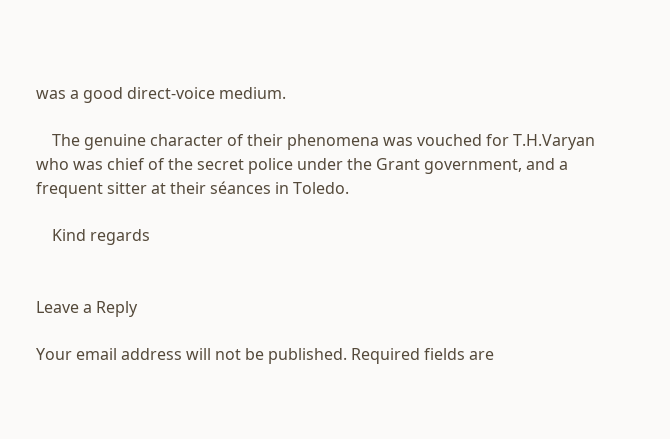was a good direct-voice medium.

    The genuine character of their phenomena was vouched for T.H.Varyan who was chief of the secret police under the Grant government, and a frequent sitter at their séances in Toledo.

    Kind regards


Leave a Reply

Your email address will not be published. Required fields are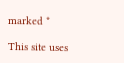marked *

This site uses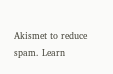Akismet to reduce spam. Learn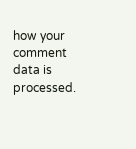how your comment data is processed.